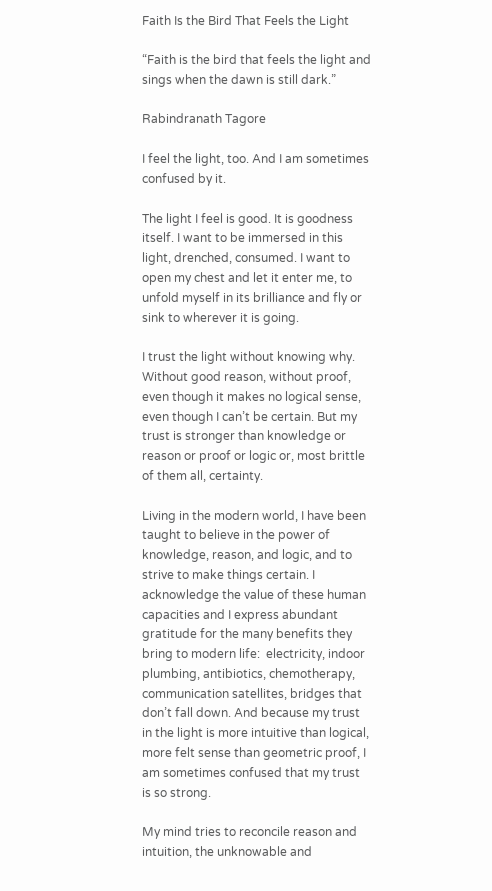Faith Is the Bird That Feels the Light

“Faith is the bird that feels the light and sings when the dawn is still dark.”

Rabindranath Tagore

I feel the light, too. And I am sometimes confused by it.

The light I feel is good. It is goodness itself. I want to be immersed in this light, drenched, consumed. I want to open my chest and let it enter me, to unfold myself in its brilliance and fly or sink to wherever it is going.

I trust the light without knowing why. Without good reason, without proof, even though it makes no logical sense, even though I can’t be certain. But my trust is stronger than knowledge or reason or proof or logic or, most brittle of them all, certainty.

Living in the modern world, I have been taught to believe in the power of knowledge, reason, and logic, and to strive to make things certain. I acknowledge the value of these human capacities and I express abundant gratitude for the many benefits they bring to modern life:  electricity, indoor plumbing, antibiotics, chemotherapy, communication satellites, bridges that don’t fall down. And because my trust in the light is more intuitive than logical, more felt sense than geometric proof, I am sometimes confused that my trust is so strong.

My mind tries to reconcile reason and intuition, the unknowable and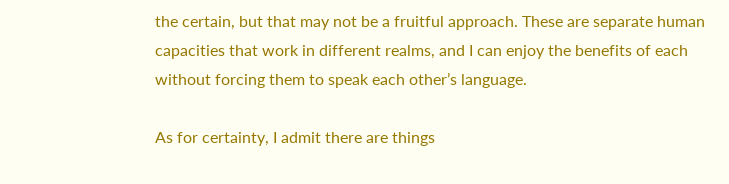the certain, but that may not be a fruitful approach. These are separate human capacities that work in different realms, and I can enjoy the benefits of each without forcing them to speak each other’s language.

As for certainty, I admit there are things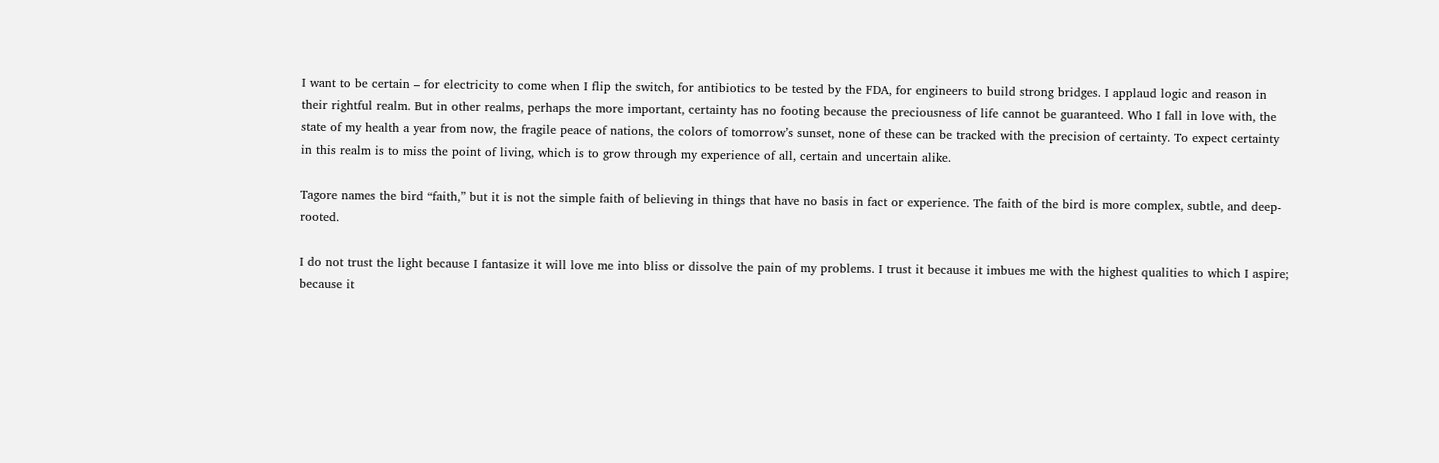I want to be certain – for electricity to come when I flip the switch, for antibiotics to be tested by the FDA, for engineers to build strong bridges. I applaud logic and reason in their rightful realm. But in other realms, perhaps the more important, certainty has no footing because the preciousness of life cannot be guaranteed. Who I fall in love with, the state of my health a year from now, the fragile peace of nations, the colors of tomorrow’s sunset, none of these can be tracked with the precision of certainty. To expect certainty in this realm is to miss the point of living, which is to grow through my experience of all, certain and uncertain alike.

Tagore names the bird “faith,” but it is not the simple faith of believing in things that have no basis in fact or experience. The faith of the bird is more complex, subtle, and deep-rooted.

I do not trust the light because I fantasize it will love me into bliss or dissolve the pain of my problems. I trust it because it imbues me with the highest qualities to which I aspire; because it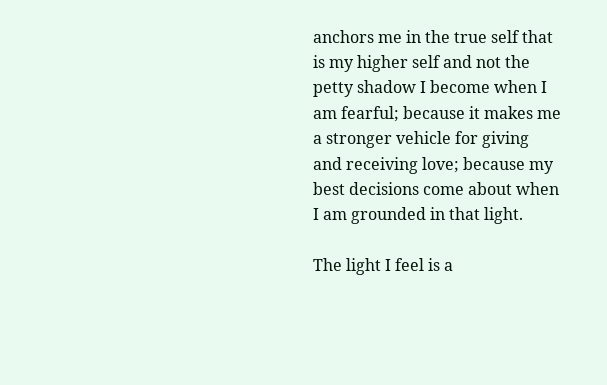anchors me in the true self that is my higher self and not the petty shadow I become when I am fearful; because it makes me a stronger vehicle for giving and receiving love; because my best decisions come about when I am grounded in that light.

The light I feel is a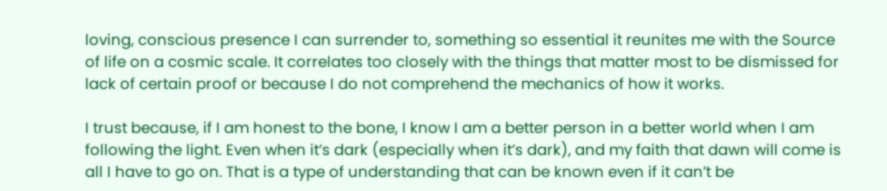loving, conscious presence I can surrender to, something so essential it reunites me with the Source of life on a cosmic scale. It correlates too closely with the things that matter most to be dismissed for lack of certain proof or because I do not comprehend the mechanics of how it works.

I trust because, if I am honest to the bone, I know I am a better person in a better world when I am following the light. Even when it’s dark (especially when it’s dark), and my faith that dawn will come is all I have to go on. That is a type of understanding that can be known even if it can’t be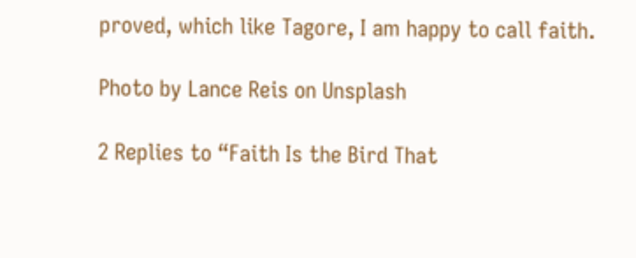proved, which like Tagore, I am happy to call faith.

Photo by Lance Reis on Unsplash

2 Replies to “Faith Is the Bird That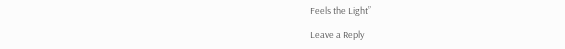Feels the Light”

Leave a Reply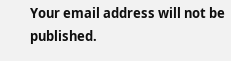Your email address will not be published.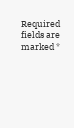Required fields are marked *